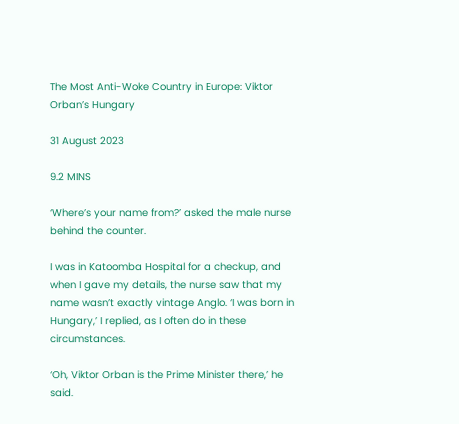The Most Anti-Woke Country in Europe: Viktor Orban’s Hungary

31 August 2023

9.2 MINS

‘Where’s your name from?’ asked the male nurse behind the counter.

I was in Katoomba Hospital for a checkup, and when I gave my details, the nurse saw that my name wasn’t exactly vintage Anglo. ‘I was born in Hungary,’ I replied, as I often do in these circumstances.

‘Oh, Viktor Orban is the Prime Minister there,’ he said.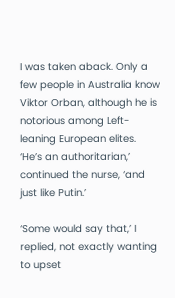I was taken aback. Only a few people in Australia know Viktor Orban, although he is notorious among Left-leaning European elites. ‘He’s an authoritarian,’ continued the nurse, ‘and just like Putin.’

‘Some would say that,’ I replied, not exactly wanting to upset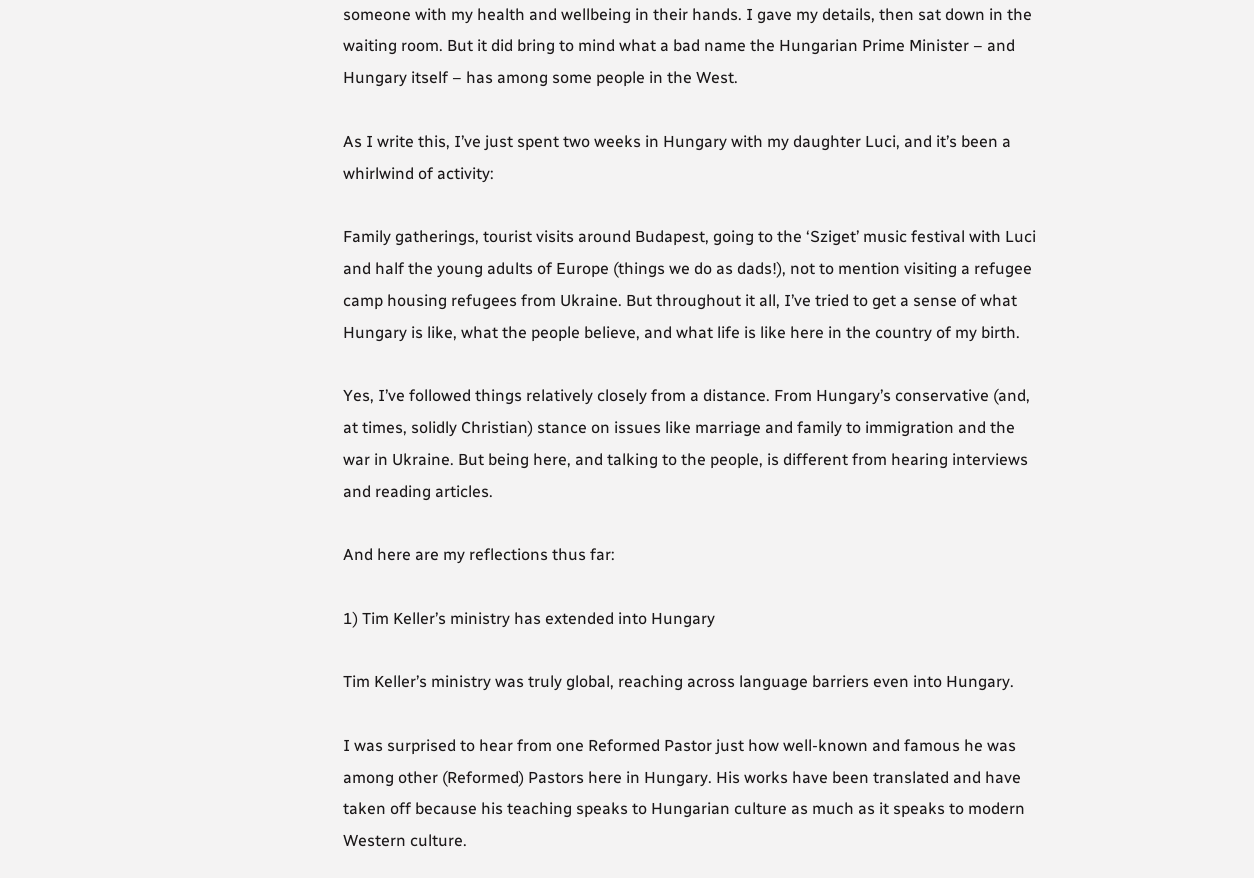someone with my health and wellbeing in their hands. I gave my details, then sat down in the waiting room. But it did bring to mind what a bad name the Hungarian Prime Minister – and Hungary itself – has among some people in the West.

As I write this, I’ve just spent two weeks in Hungary with my daughter Luci, and it’s been a whirlwind of activity:

Family gatherings, tourist visits around Budapest, going to the ‘Sziget’ music festival with Luci and half the young adults of Europe (things we do as dads!), not to mention visiting a refugee camp housing refugees from Ukraine. But throughout it all, I’ve tried to get a sense of what Hungary is like, what the people believe, and what life is like here in the country of my birth.

Yes, I’ve followed things relatively closely from a distance. From Hungary’s conservative (and, at times, solidly Christian) stance on issues like marriage and family to immigration and the war in Ukraine. But being here, and talking to the people, is different from hearing interviews and reading articles.

And here are my reflections thus far:

1) Tim Keller’s ministry has extended into Hungary

Tim Keller’s ministry was truly global, reaching across language barriers even into Hungary.

I was surprised to hear from one Reformed Pastor just how well-known and famous he was among other (Reformed) Pastors here in Hungary. His works have been translated and have taken off because his teaching speaks to Hungarian culture as much as it speaks to modern Western culture.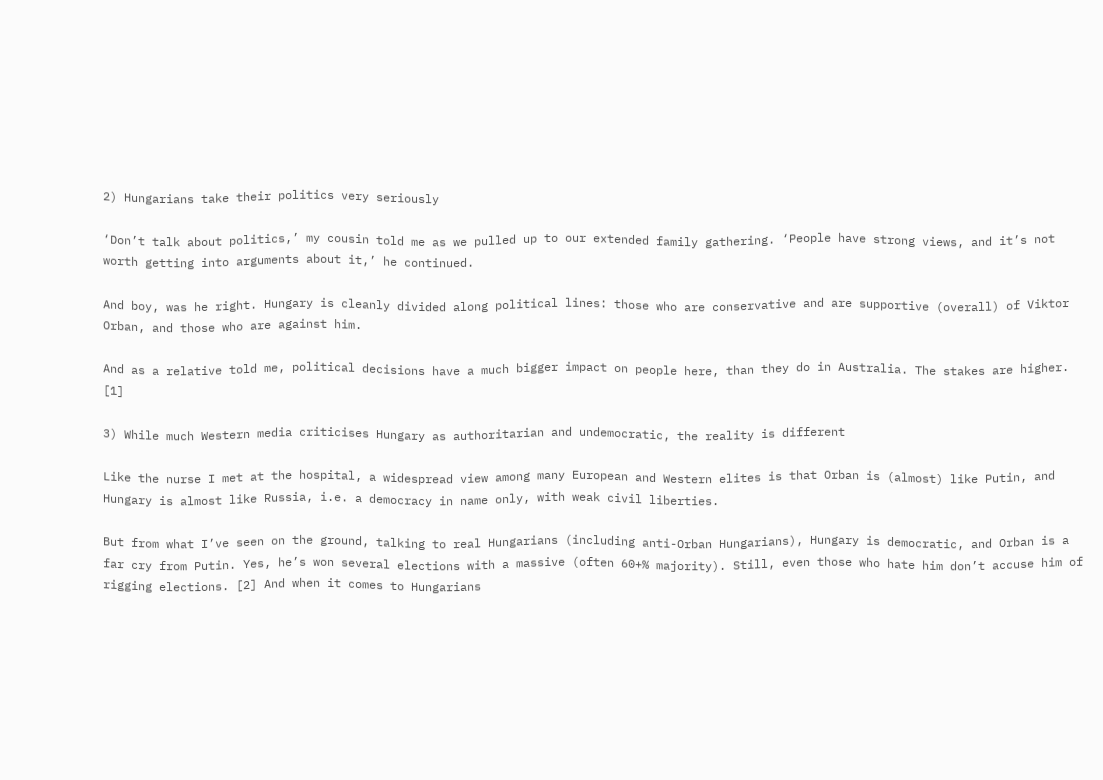2) Hungarians take their politics very seriously

‘Don’t talk about politics,’ my cousin told me as we pulled up to our extended family gathering. ‘People have strong views, and it’s not worth getting into arguments about it,’ he continued.

And boy, was he right. Hungary is cleanly divided along political lines: those who are conservative and are supportive (overall) of Viktor Orban, and those who are against him.

And as a relative told me, political decisions have a much bigger impact on people here, than they do in Australia. The stakes are higher. [1]

3) While much Western media criticises Hungary as authoritarian and undemocratic, the reality is different

Like the nurse I met at the hospital, a widespread view among many European and Western elites is that Orban is (almost) like Putin, and Hungary is almost like Russia, i.e. a democracy in name only, with weak civil liberties.

But from what I’ve seen on the ground, talking to real Hungarians (including anti-Orban Hungarians), Hungary is democratic, and Orban is a far cry from Putin. Yes, he’s won several elections with a massive (often 60+% majority). Still, even those who hate him don’t accuse him of rigging elections. [2] And when it comes to Hungarians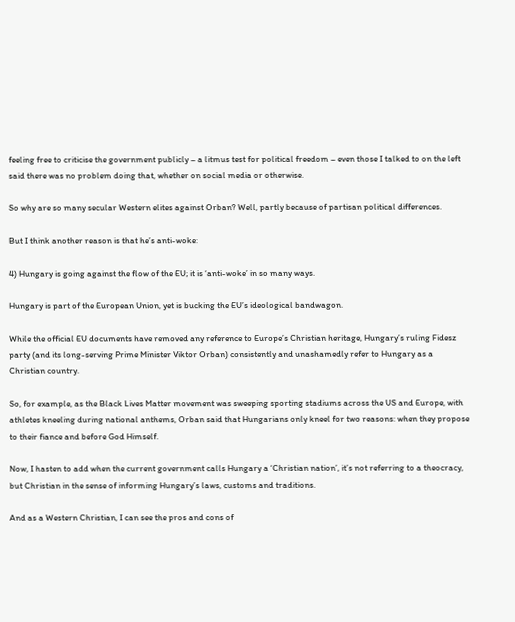feeling free to criticise the government publicly – a litmus test for political freedom – even those I talked to on the left said there was no problem doing that, whether on social media or otherwise.

So why are so many secular Western elites against Orban? Well, partly because of partisan political differences.

But I think another reason is that he’s anti-woke:

4) Hungary is going against the flow of the EU; it is ‘anti-woke’ in so many ways.

Hungary is part of the European Union, yet is bucking the EU’s ideological bandwagon.

While the official EU documents have removed any reference to Europe’s Christian heritage, Hungary’s ruling Fidesz party (and its long-serving Prime Minister Viktor Orban) consistently and unashamedly refer to Hungary as a Christian country.

So, for example, as the Black Lives Matter movement was sweeping sporting stadiums across the US and Europe, with athletes kneeling during national anthems, Orban said that Hungarians only kneel for two reasons: when they propose to their fiance and before God Himself.

Now, I hasten to add when the current government calls Hungary a ‘Christian nation’, it’s not referring to a theocracy, but Christian in the sense of informing Hungary’s laws, customs and traditions.

And as a Western Christian, I can see the pros and cons of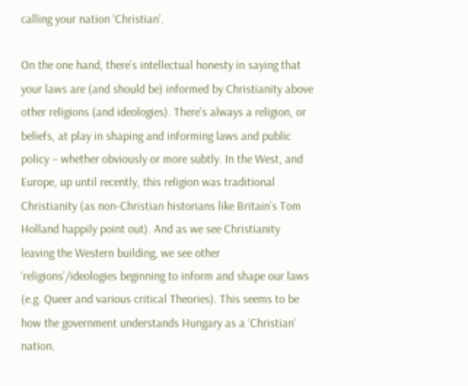calling your nation ‘Christian’.

On the one hand, there’s intellectual honesty in saying that your laws are (and should be) informed by Christianity above other religions (and ideologies). There’s always a religion, or beliefs, at play in shaping and informing laws and public policy – whether obviously or more subtly. In the West, and Europe, up until recently, this religion was traditional Christianity (as non-Christian historians like Britain’s Tom Holland happily point out). And as we see Christianity leaving the Western building, we see other ‘religions’/ideologies beginning to inform and shape our laws (e.g. Queer and various critical Theories). This seems to be how the government understands Hungary as a ‘Christian’ nation.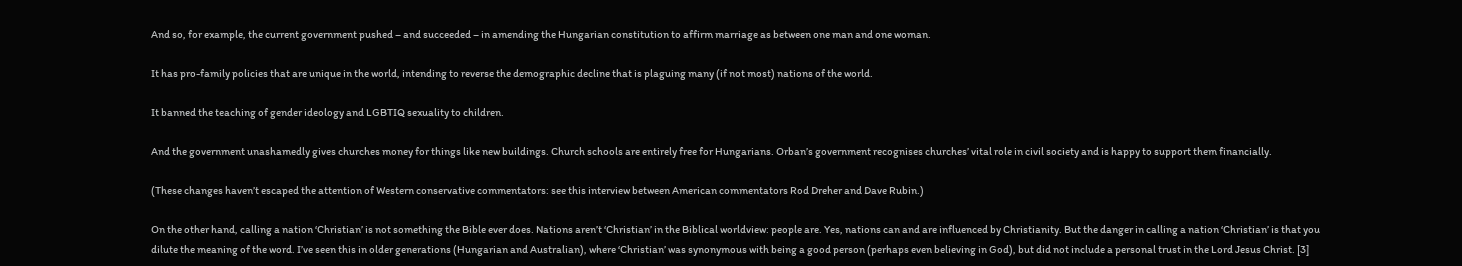And so, for example, the current government pushed – and succeeded – in amending the Hungarian constitution to affirm marriage as between one man and one woman.

It has pro-family policies that are unique in the world, intending to reverse the demographic decline that is plaguing many (if not most) nations of the world.

It banned the teaching of gender ideology and LGBTIQ sexuality to children.

And the government unashamedly gives churches money for things like new buildings. Church schools are entirely free for Hungarians. Orban’s government recognises churches’ vital role in civil society and is happy to support them financially.

(These changes haven’t escaped the attention of Western conservative commentators: see this interview between American commentators Rod Dreher and Dave Rubin.)

On the other hand, calling a nation ‘Christian’ is not something the Bible ever does. Nations aren’t ‘Christian’ in the Biblical worldview: people are. Yes, nations can and are influenced by Christianity. But the danger in calling a nation ‘Christian’ is that you dilute the meaning of the word. I’ve seen this in older generations (Hungarian and Australian), where ‘Christian’ was synonymous with being a good person (perhaps even believing in God), but did not include a personal trust in the Lord Jesus Christ. [3]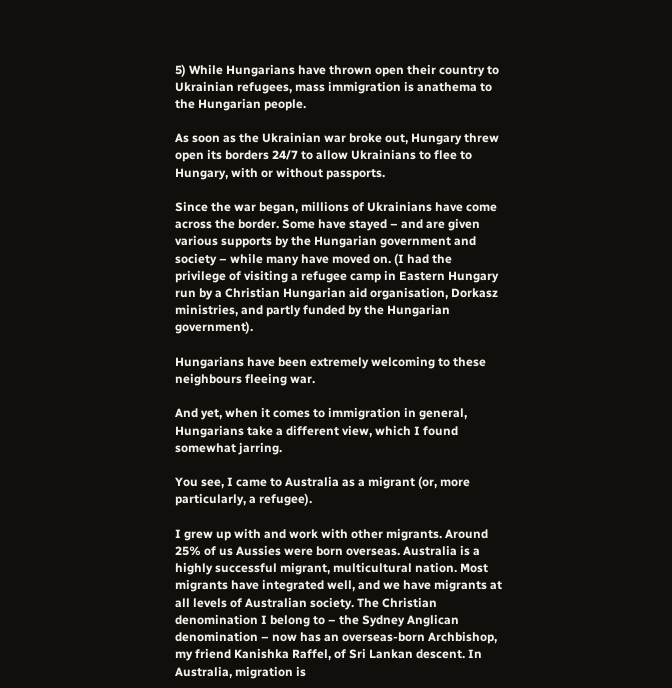5) While Hungarians have thrown open their country to Ukrainian refugees, mass immigration is anathema to the Hungarian people.

As soon as the Ukrainian war broke out, Hungary threw open its borders 24/7 to allow Ukrainians to flee to Hungary, with or without passports.

Since the war began, millions of Ukrainians have come across the border. Some have stayed – and are given various supports by the Hungarian government and society – while many have moved on. (I had the privilege of visiting a refugee camp in Eastern Hungary run by a Christian Hungarian aid organisation, Dorkasz ministries, and partly funded by the Hungarian government).

Hungarians have been extremely welcoming to these neighbours fleeing war.

And yet, when it comes to immigration in general, Hungarians take a different view, which I found somewhat jarring.

You see, I came to Australia as a migrant (or, more particularly, a refugee).

I grew up with and work with other migrants. Around 25% of us Aussies were born overseas. Australia is a highly successful migrant, multicultural nation. Most migrants have integrated well, and we have migrants at all levels of Australian society. The Christian denomination I belong to – the Sydney Anglican denomination – now has an overseas-born Archbishop, my friend Kanishka Raffel, of Sri Lankan descent. In Australia, migration is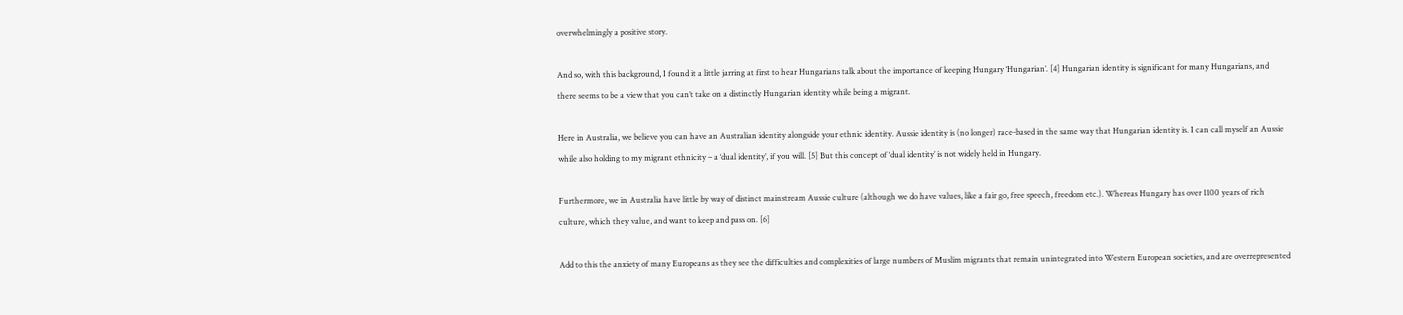overwhelmingly a positive story.

And so, with this background, I found it a little jarring at first to hear Hungarians talk about the importance of keeping Hungary ‘Hungarian’. [4] Hungarian identity is significant for many Hungarians, and there seems to be a view that you can’t take on a distinctly Hungarian identity while being a migrant.

Here in Australia, we believe you can have an Australian identity alongside your ethnic identity. Aussie identity is (no longer) race-based in the same way that Hungarian identity is. I can call myself an Aussie while also holding to my migrant ethnicity – a ‘dual identity’, if you will. [5] But this concept of ‘dual identity’ is not widely held in Hungary.

Furthermore, we in Australia have little by way of distinct mainstream Aussie culture (although we do have values, like a fair go, free speech, freedom etc.). Whereas Hungary has over 1100 years of rich culture, which they value, and want to keep and pass on. [6]

Add to this the anxiety of many Europeans as they see the difficulties and complexities of large numbers of Muslim migrants that remain unintegrated into Western European societies, and are overrepresented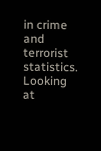in crime and terrorist statistics. Looking at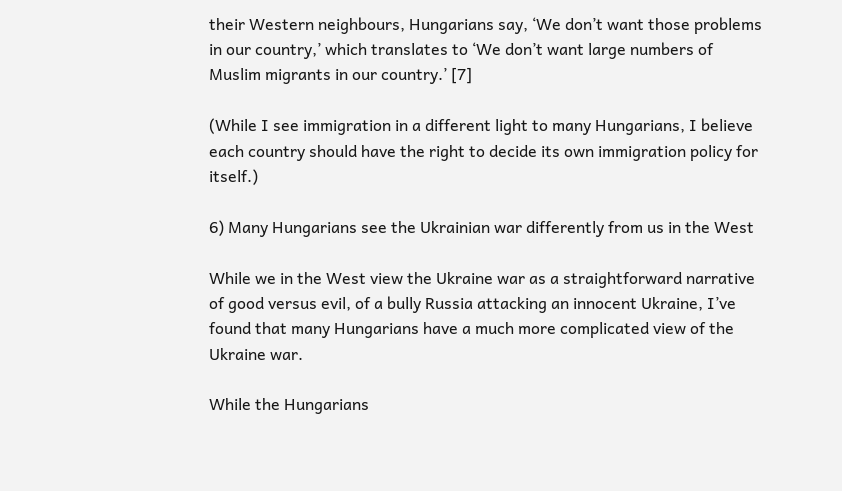their Western neighbours, Hungarians say, ‘We don’t want those problems in our country,’ which translates to ‘We don’t want large numbers of Muslim migrants in our country.’ [7]

(While I see immigration in a different light to many Hungarians, I believe each country should have the right to decide its own immigration policy for itself.)

6) Many Hungarians see the Ukrainian war differently from us in the West

While we in the West view the Ukraine war as a straightforward narrative of good versus evil, of a bully Russia attacking an innocent Ukraine, I’ve found that many Hungarians have a much more complicated view of the Ukraine war.

While the Hungarians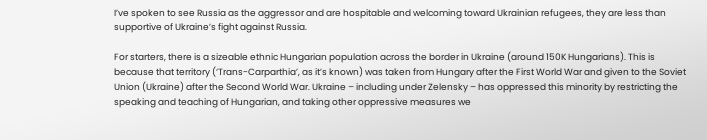I’ve spoken to see Russia as the aggressor and are hospitable and welcoming toward Ukrainian refugees, they are less than supportive of Ukraine’s fight against Russia.

For starters, there is a sizeable ethnic Hungarian population across the border in Ukraine (around 150K Hungarians). This is because that territory (‘Trans-Carparthia’, as it’s known) was taken from Hungary after the First World War and given to the Soviet Union (Ukraine) after the Second World War. Ukraine – including under Zelensky – has oppressed this minority by restricting the speaking and teaching of Hungarian, and taking other oppressive measures we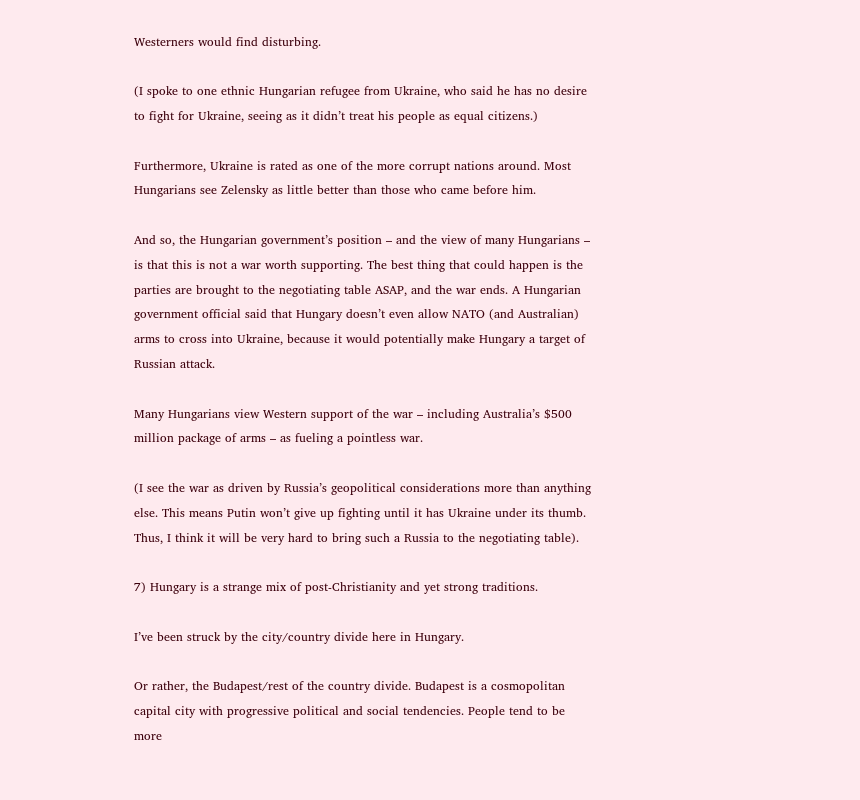Westerners would find disturbing.

(I spoke to one ethnic Hungarian refugee from Ukraine, who said he has no desire to fight for Ukraine, seeing as it didn’t treat his people as equal citizens.)

Furthermore, Ukraine is rated as one of the more corrupt nations around. Most Hungarians see Zelensky as little better than those who came before him.

And so, the Hungarian government’s position – and the view of many Hungarians – is that this is not a war worth supporting. The best thing that could happen is the parties are brought to the negotiating table ASAP, and the war ends. A Hungarian government official said that Hungary doesn’t even allow NATO (and Australian) arms to cross into Ukraine, because it would potentially make Hungary a target of Russian attack.

Many Hungarians view Western support of the war – including Australia’s $500 million package of arms – as fueling a pointless war.

(I see the war as driven by Russia’s geopolitical considerations more than anything else. This means Putin won’t give up fighting until it has Ukraine under its thumb. Thus, I think it will be very hard to bring such a Russia to the negotiating table).

7) Hungary is a strange mix of post-Christianity and yet strong traditions.

I’ve been struck by the city/country divide here in Hungary.

Or rather, the Budapest/rest of the country divide. Budapest is a cosmopolitan capital city with progressive political and social tendencies. People tend to be more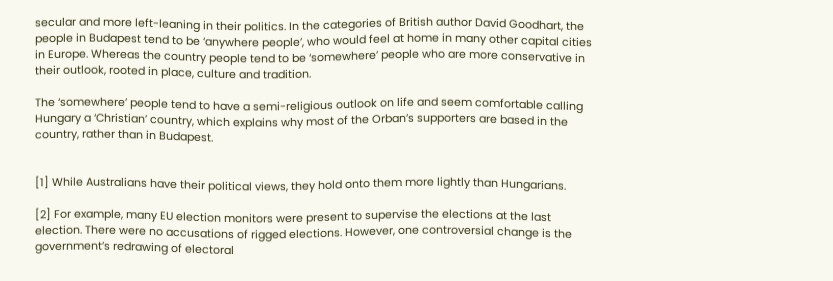secular and more left-leaning in their politics. In the categories of British author David Goodhart, the people in Budapest tend to be ‘anywhere people’, who would feel at home in many other capital cities in Europe. Whereas the country people tend to be ‘somewhere’ people who are more conservative in their outlook, rooted in place, culture and tradition.

The ‘somewhere’ people tend to have a semi-religious outlook on life and seem comfortable calling Hungary a ‘Christian’ country, which explains why most of the Orban’s supporters are based in the country, rather than in Budapest.


[1] While Australians have their political views, they hold onto them more lightly than Hungarians.

[2] For example, many EU election monitors were present to supervise the elections at the last election. There were no accusations of rigged elections. However, one controversial change is the government’s redrawing of electoral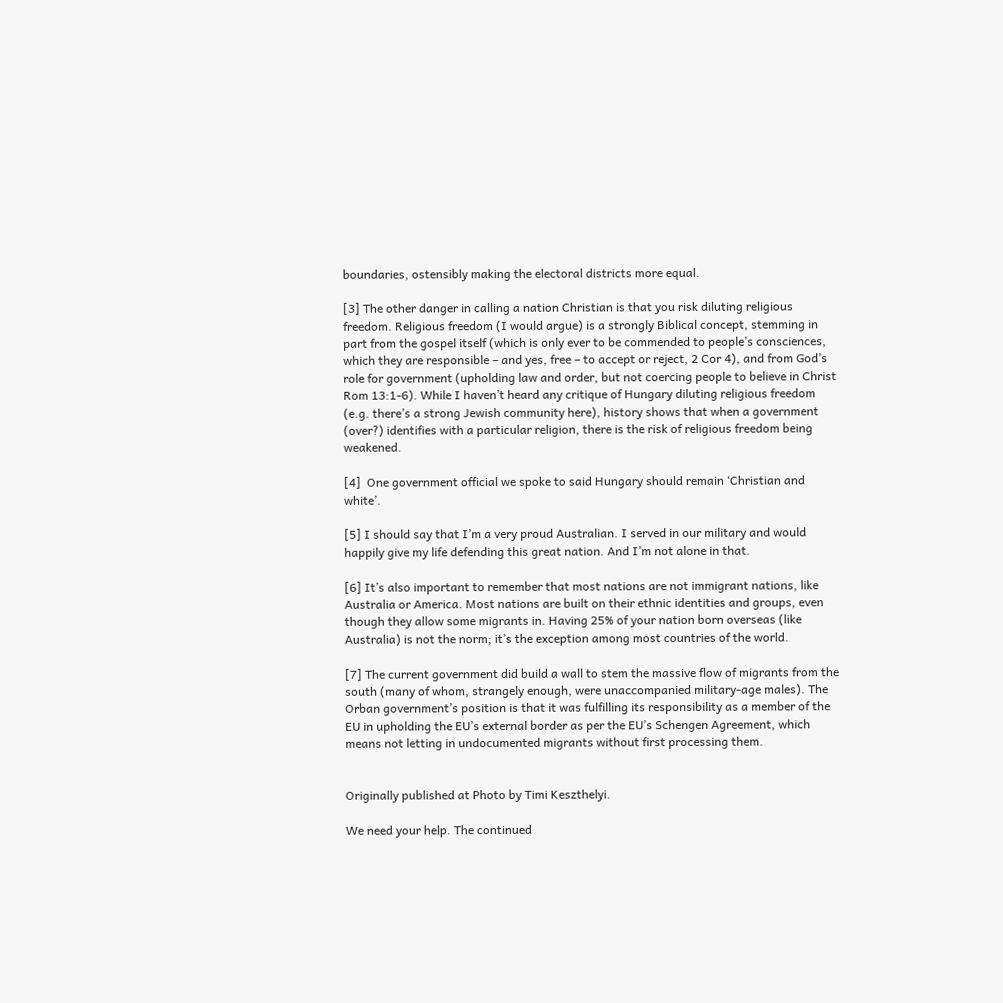boundaries, ostensibly making the electoral districts more equal.

[3] The other danger in calling a nation Christian is that you risk diluting religious freedom. Religious freedom (I would argue) is a strongly Biblical concept, stemming in part from the gospel itself (which is only ever to be commended to people’s consciences, which they are responsible – and yes, free – to accept or reject, 2 Cor 4), and from God’s role for government (upholding law and order, but not coercing people to believe in Christ Rom 13:1-6). While I haven’t heard any critique of Hungary diluting religious freedom (e.g. there’s a strong Jewish community here), history shows that when a government (over?) identifies with a particular religion, there is the risk of religious freedom being weakened.

[4]  One government official we spoke to said Hungary should remain ‘Christian and white’.

[5] I should say that I’m a very proud Australian. I served in our military and would happily give my life defending this great nation. And I’m not alone in that.

[6] It’s also important to remember that most nations are not immigrant nations, like Australia or America. Most nations are built on their ethnic identities and groups, even though they allow some migrants in. Having 25% of your nation born overseas (like Australia) is not the norm; it’s the exception among most countries of the world.

[7] The current government did build a wall to stem the massive flow of migrants from the south (many of whom, strangely enough, were unaccompanied military-age males). The Orban government’s position is that it was fulfilling its responsibility as a member of the EU in upholding the EU’s external border as per the EU’s Schengen Agreement, which means not letting in undocumented migrants without first processing them.


Originally published at Photo by Timi Keszthelyi.

We need your help. The continued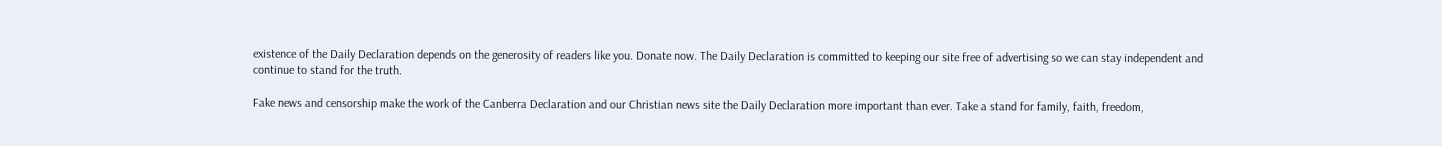existence of the Daily Declaration depends on the generosity of readers like you. Donate now. The Daily Declaration is committed to keeping our site free of advertising so we can stay independent and continue to stand for the truth.

Fake news and censorship make the work of the Canberra Declaration and our Christian news site the Daily Declaration more important than ever. Take a stand for family, faith, freedom,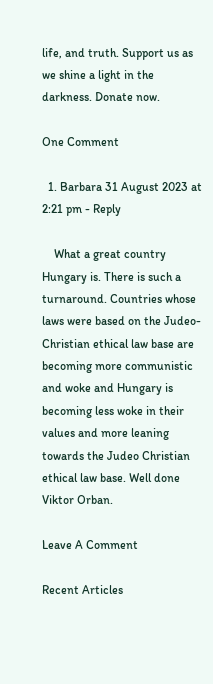life, and truth. Support us as we shine a light in the darkness. Donate now.

One Comment

  1. Barbara 31 August 2023 at 2:21 pm - Reply

    What a great country Hungary is. There is such a turnaround. Countries whose laws were based on the Judeo-Christian ethical law base are becoming more communistic and woke and Hungary is becoming less woke in their values and more leaning towards the Judeo Christian ethical law base. Well done Viktor Orban.

Leave A Comment

Recent Articles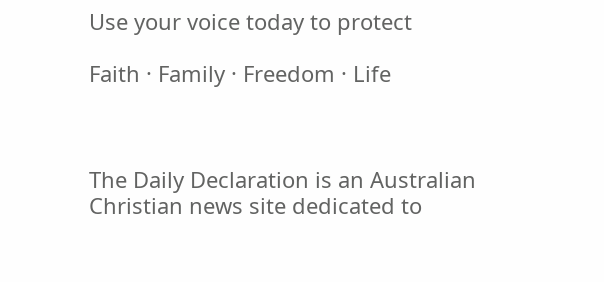Use your voice today to protect

Faith · Family · Freedom · Life



The Daily Declaration is an Australian Christian news site dedicated to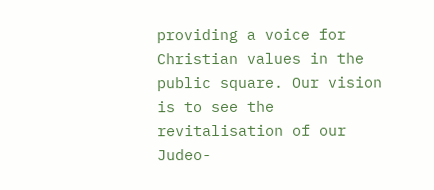providing a voice for Christian values in the public square. Our vision is to see the revitalisation of our Judeo-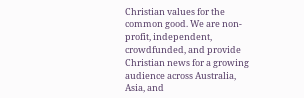Christian values for the common good. We are non-profit, independent, crowdfunded, and provide Christian news for a growing audience across Australia, Asia, and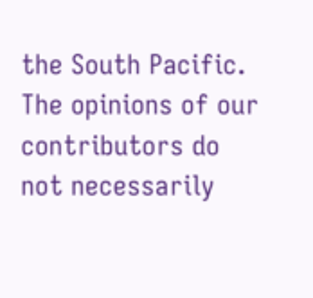the South Pacific. The opinions of our contributors do not necessarily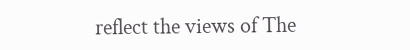reflect the views of The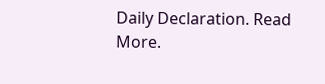Daily Declaration. Read More.